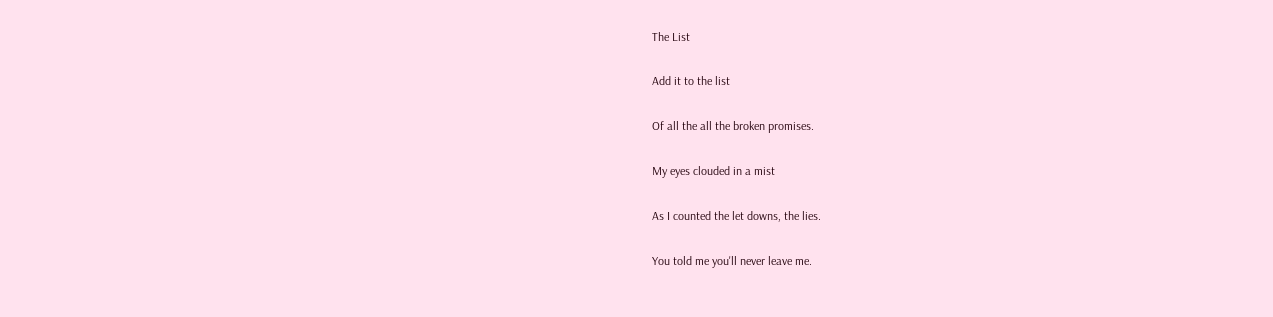The List

Add it to the list

Of all the all the broken promises.

My eyes clouded in a mist

As I counted the let downs, the lies.

You told me you'll never leave me.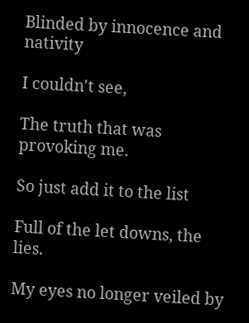Blinded by innocence and nativity

I couldn't see,

The truth that was provoking me.

So just add it to the list

Full of the let downs, the lies.

My eyes no longer veiled by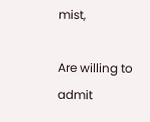mist,

Are willing to admit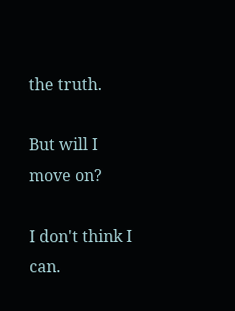the truth.

But will I move on?

I don't think I can.